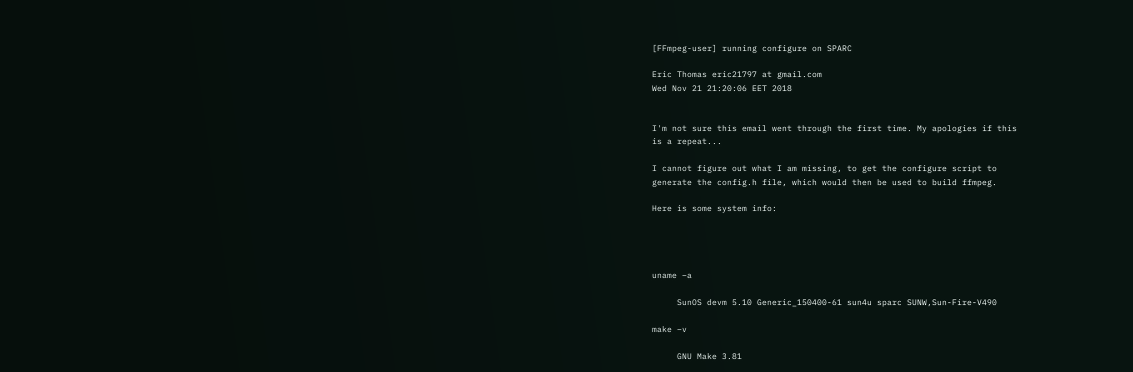[FFmpeg-user] running configure on SPARC

Eric Thomas eric21797 at gmail.com
Wed Nov 21 21:20:06 EET 2018


I'm not sure this email went through the first time. My apologies if this
is a repeat...

I cannot figure out what I am missing, to get the configure script to
generate the config.h file, which would then be used to build ffmpeg.

Here is some system info:




uname –a

     SunOS devm 5.10 Generic_150400-61 sun4u sparc SUNW,Sun-Fire-V490

make –v

     GNU Make 3.81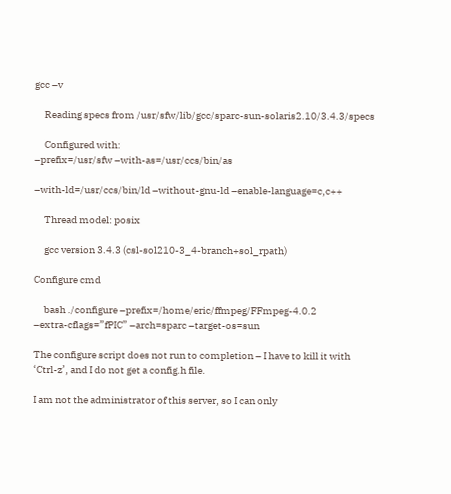gcc –v

     Reading specs from /usr/sfw/lib/gcc/sparc-sun-solaris2.10/3.4.3/specs

     Configured with:
–prefix=/usr/sfw –with-as=/usr/ccs/bin/as

–with-ld=/usr/ccs/bin/ld –without-gnu-ld –enable-language=c,c++

     Thread model: posix

     gcc version 3.4.3 (csl-sol210-3_4-branch+sol_rpath)

Configure cmd

     bash ./configure –prefix=/home/eric/ffmpeg/FFmpeg-4.0.2
–extra-cflags=”fPIC” –arch=sparc –target-os=sun

The configure script does not run to completion – I have to kill it with
‘Ctrl-z’, and I do not get a config.h file.

I am not the administrator of this server, so I can only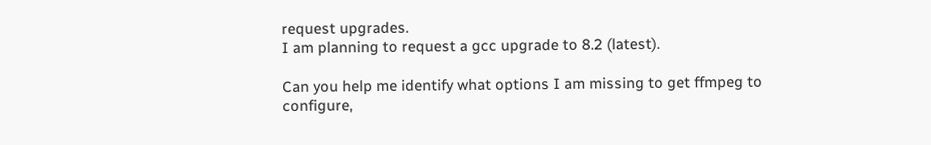request upgrades.
I am planning to request a gcc upgrade to 8.2 (latest).

Can you help me identify what options I am missing to get ffmpeg to
configure,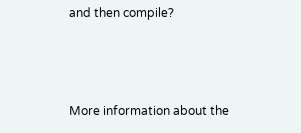and then compile?



More information about the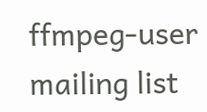ffmpeg-user mailing list